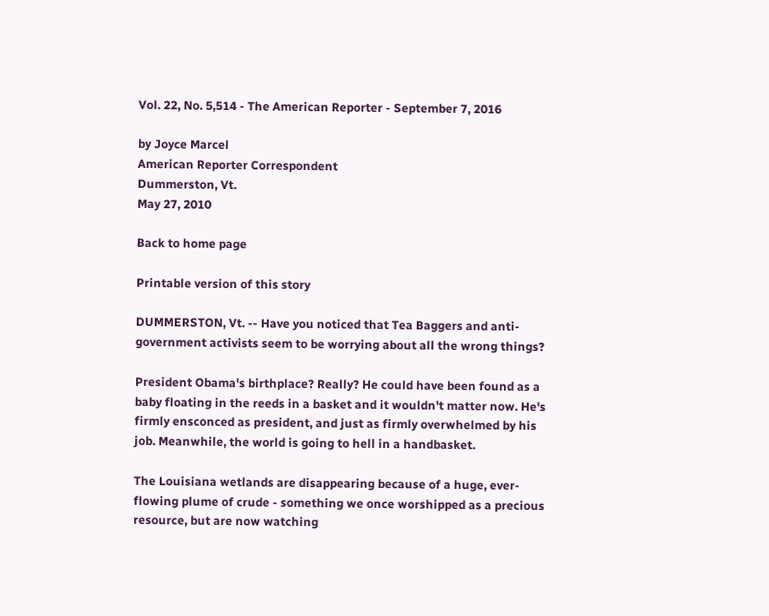Vol. 22, No. 5,514 - The American Reporter - September 7, 2016

by Joyce Marcel
American Reporter Correspondent
Dummerston, Vt.
May 27, 2010

Back to home page

Printable version of this story

DUMMERSTON, Vt. -- Have you noticed that Tea Baggers and anti-government activists seem to be worrying about all the wrong things?

President Obama's birthplace? Really? He could have been found as a baby floating in the reeds in a basket and it wouldn't matter now. He's firmly ensconced as president, and just as firmly overwhelmed by his job. Meanwhile, the world is going to hell in a handbasket.

The Louisiana wetlands are disappearing because of a huge, ever-flowing plume of crude - something we once worshipped as a precious resource, but are now watching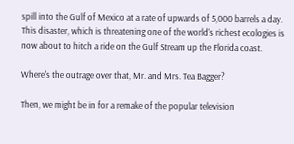spill into the Gulf of Mexico at a rate of upwards of 5,000 barrels a day. This disaster, which is threatening one of the world's richest ecologies is now about to hitch a ride on the Gulf Stream up the Florida coast.

Where's the outrage over that, Mr. and Mrs. Tea Bagger?

Then, we might be in for a remake of the popular television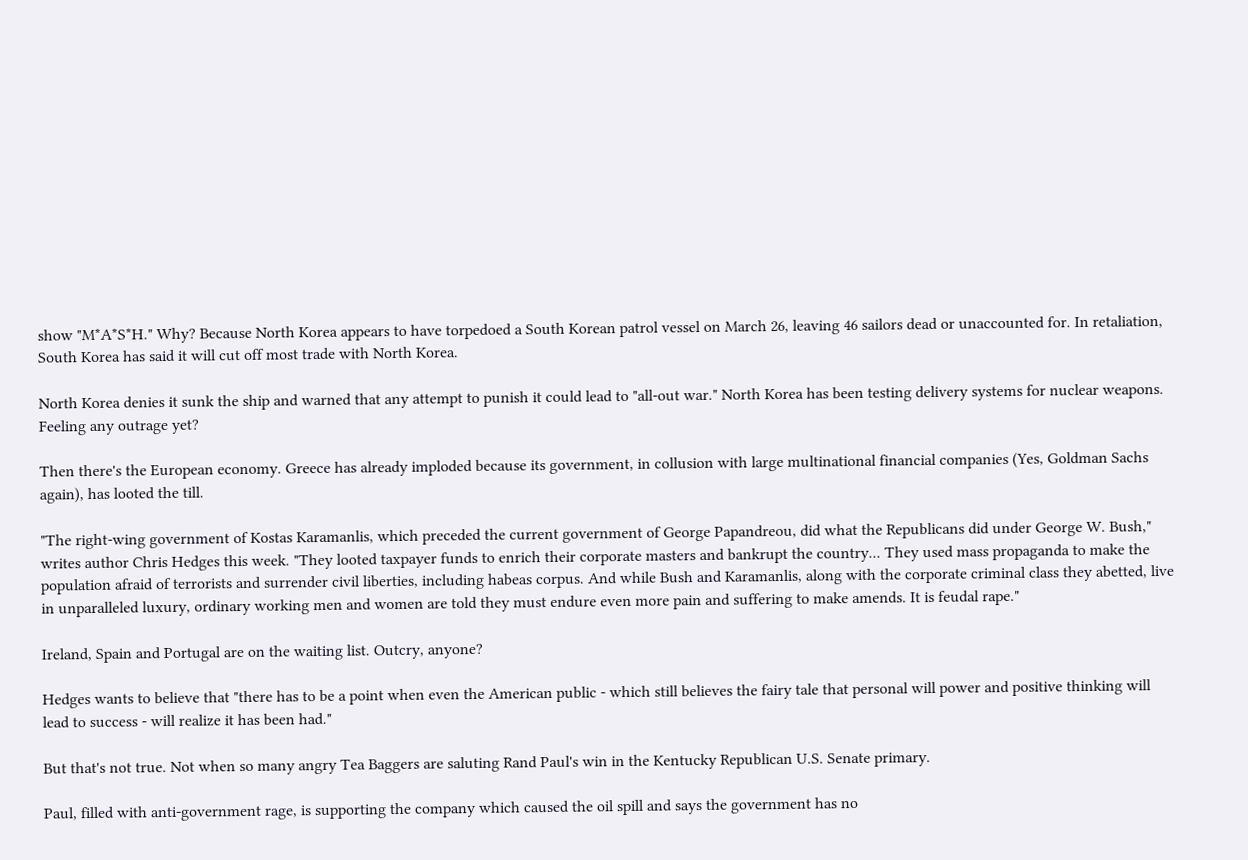show "M*A*S*H." Why? Because North Korea appears to have torpedoed a South Korean patrol vessel on March 26, leaving 46 sailors dead or unaccounted for. In retaliation, South Korea has said it will cut off most trade with North Korea.

North Korea denies it sunk the ship and warned that any attempt to punish it could lead to "all-out war." North Korea has been testing delivery systems for nuclear weapons. Feeling any outrage yet?

Then there's the European economy. Greece has already imploded because its government, in collusion with large multinational financial companies (Yes, Goldman Sachs again), has looted the till.

"The right-wing government of Kostas Karamanlis, which preceded the current government of George Papandreou, did what the Republicans did under George W. Bush," writes author Chris Hedges this week. "They looted taxpayer funds to enrich their corporate masters and bankrupt the country... They used mass propaganda to make the population afraid of terrorists and surrender civil liberties, including habeas corpus. And while Bush and Karamanlis, along with the corporate criminal class they abetted, live in unparalleled luxury, ordinary working men and women are told they must endure even more pain and suffering to make amends. It is feudal rape."

Ireland, Spain and Portugal are on the waiting list. Outcry, anyone?

Hedges wants to believe that "there has to be a point when even the American public - which still believes the fairy tale that personal will power and positive thinking will lead to success - will realize it has been had."

But that's not true. Not when so many angry Tea Baggers are saluting Rand Paul's win in the Kentucky Republican U.S. Senate primary.

Paul, filled with anti-government rage, is supporting the company which caused the oil spill and says the government has no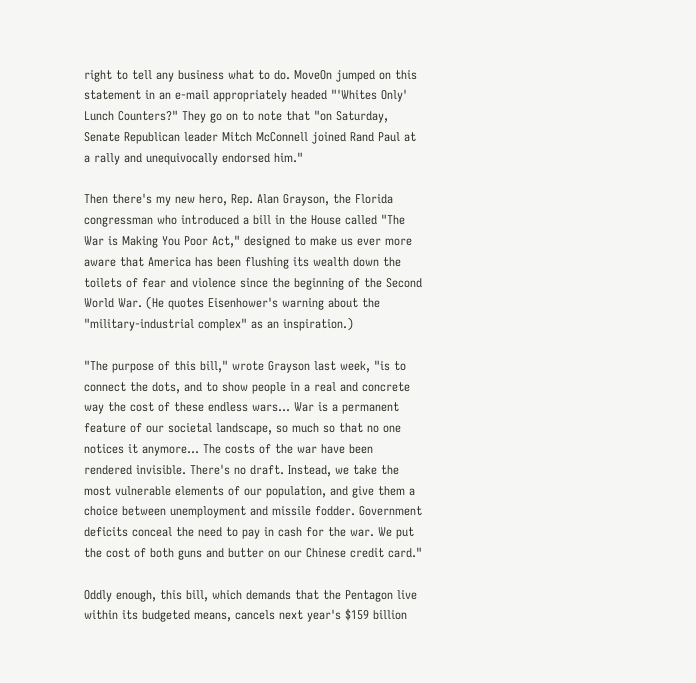right to tell any business what to do. MoveOn jumped on this statement in an e-mail appropriately headed "'Whites Only' Lunch Counters?" They go on to note that "on Saturday, Senate Republican leader Mitch McConnell joined Rand Paul at a rally and unequivocally endorsed him."

Then there's my new hero, Rep. Alan Grayson, the Florida congressman who introduced a bill in the House called "The War is Making You Poor Act," designed to make us ever more aware that America has been flushing its wealth down the toilets of fear and violence since the beginning of the Second World War. (He quotes Eisenhower's warning about the "military-industrial complex" as an inspiration.)

"The purpose of this bill," wrote Grayson last week, "is to connect the dots, and to show people in a real and concrete way the cost of these endless wars... War is a permanent feature of our societal landscape, so much so that no one notices it anymore... The costs of the war have been rendered invisible. There's no draft. Instead, we take the most vulnerable elements of our population, and give them a choice between unemployment and missile fodder. Government deficits conceal the need to pay in cash for the war. We put the cost of both guns and butter on our Chinese credit card."

Oddly enough, this bill, which demands that the Pentagon live within its budgeted means, cancels next year's $159 billion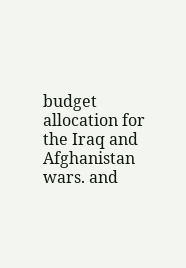budget allocation for the Iraq and Afghanistan wars. and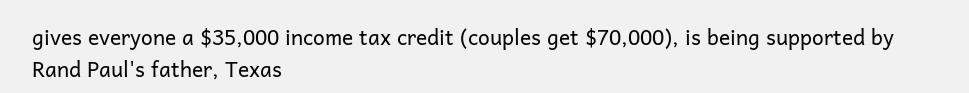gives everyone a $35,000 income tax credit (couples get $70,000), is being supported by Rand Paul's father, Texas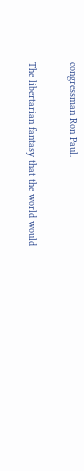congressman Ron Paul.

The libertarian fantasy that the world would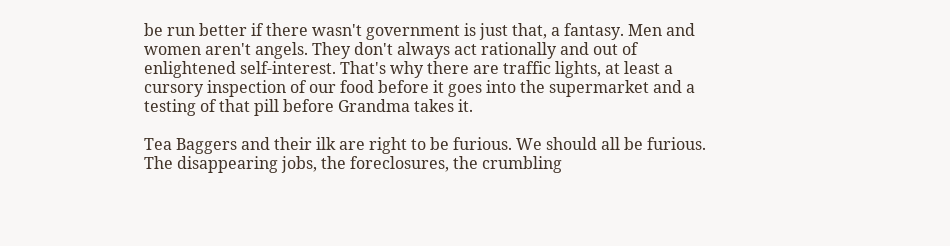be run better if there wasn't government is just that, a fantasy. Men and women aren't angels. They don't always act rationally and out of enlightened self-interest. That's why there are traffic lights, at least a cursory inspection of our food before it goes into the supermarket and a testing of that pill before Grandma takes it.

Tea Baggers and their ilk are right to be furious. We should all be furious. The disappearing jobs, the foreclosures, the crumbling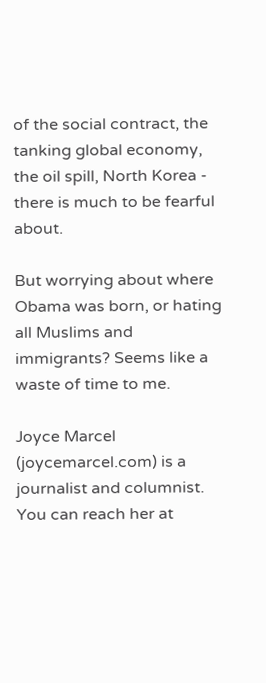of the social contract, the tanking global economy, the oil spill, North Korea - there is much to be fearful about.

But worrying about where Obama was born, or hating all Muslims and immigrants? Seems like a waste of time to me.

Joyce Marcel (joycemarcel.com) is a journalist and columnist. You can reach her at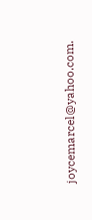joycemarcel@yahoo.com.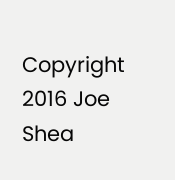Copyright 2016 Joe Shea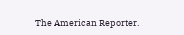The American Reporter.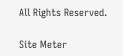All Rights Reserved.

Site Meter